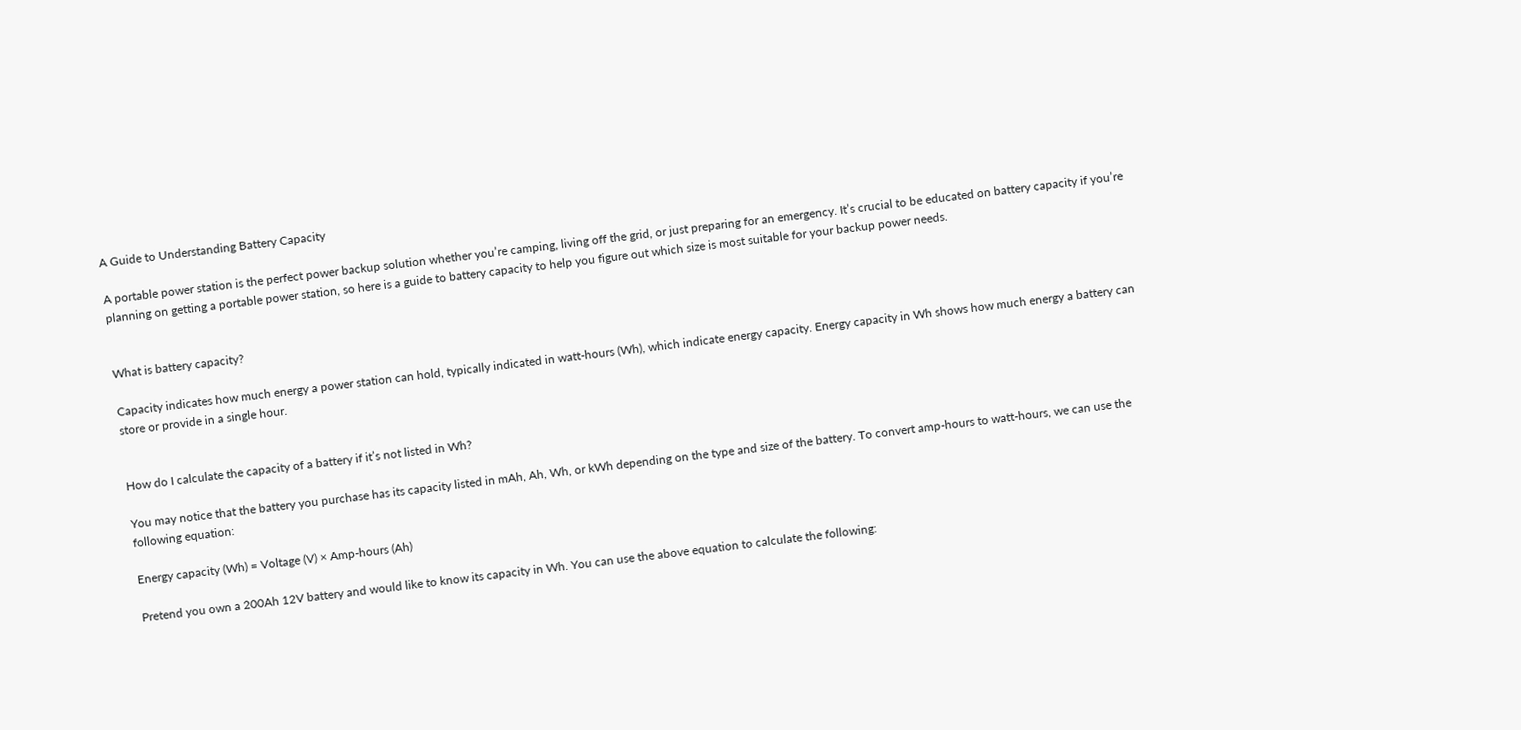A Guide to Understanding Battery Capacity

A portable power station is the perfect power backup solution whether you’re camping, living off the grid, or just preparing for an emergency. It’s crucial to be educated on battery capacity if you’re planning on getting a portable power station, so here is a guide to battery capacity to help you figure out which size is most suitable for your backup power needs.


What is battery capacity?

Capacity indicates how much energy a power station can hold, typically indicated in watt-hours (Wh), which indicate energy capacity. Energy capacity in Wh shows how much energy a battery can store or provide in a single hour.


How do I calculate the capacity of a battery if it’s not listed in Wh?

You may notice that the battery you purchase has its capacity listed in mAh, Ah, Wh, or kWh depending on the type and size of the battery. To convert amp-hours to watt-hours, we can use the following equation:

Energy capacity (Wh) = Voltage (V) × Amp-hours (Ah)

Pretend you own a 200Ah 12V battery and would like to know its capacity in Wh. You can use the above equation to calculate the following: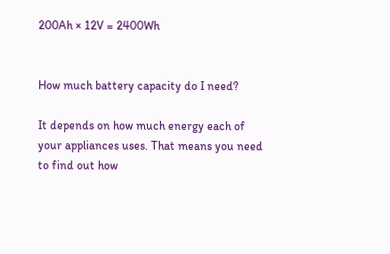200Ah × 12V = 2400Wh


How much battery capacity do I need?

It depends on how much energy each of your appliances uses. That means you need to find out how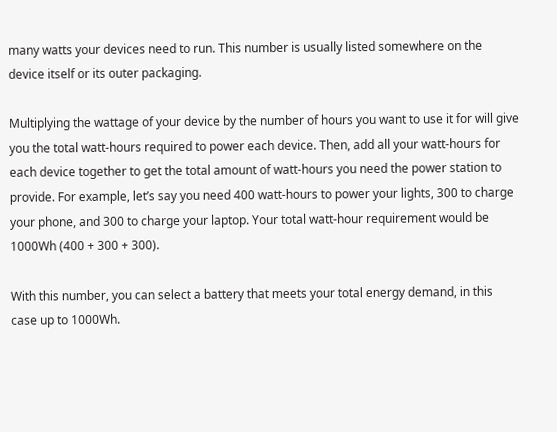many watts your devices need to run. This number is usually listed somewhere on the device itself or its outer packaging.

Multiplying the wattage of your device by the number of hours you want to use it for will give you the total watt-hours required to power each device. Then, add all your watt-hours for each device together to get the total amount of watt-hours you need the power station to provide. For example, let’s say you need 400 watt-hours to power your lights, 300 to charge your phone, and 300 to charge your laptop. Your total watt-hour requirement would be 1000Wh (400 + 300 + 300).

With this number, you can select a battery that meets your total energy demand, in this case up to 1000Wh.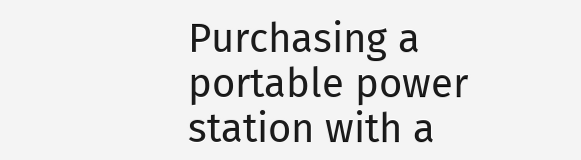Purchasing a portable power station with a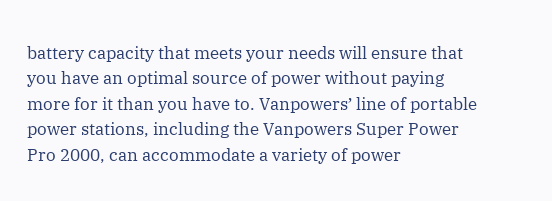battery capacity that meets your needs will ensure that you have an optimal source of power without paying more for it than you have to. Vanpowers’ line of portable power stations, including the Vanpowers Super Power Pro 2000, can accommodate a variety of power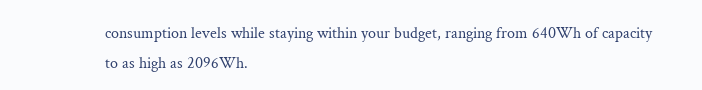consumption levels while staying within your budget, ranging from 640Wh of capacity to as high as 2096Wh.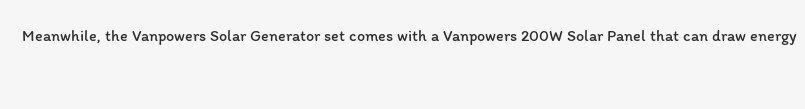Meanwhile, the Vanpowers Solar Generator set comes with a Vanpowers 200W Solar Panel that can draw energy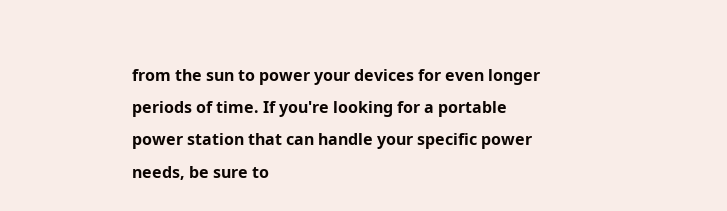from the sun to power your devices for even longer periods of time. If you're looking for a portable power station that can handle your specific power needs, be sure to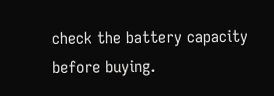check the battery capacity before buying.